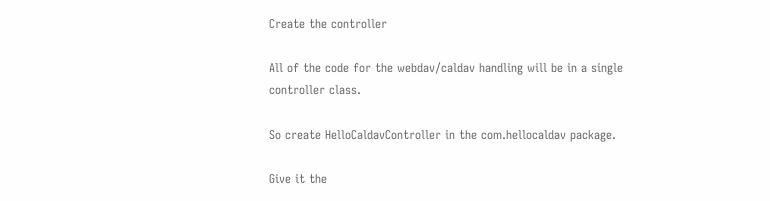Create the controller

All of the code for the webdav/caldav handling will be in a single controller class.

So create HelloCaldavController in the com.hellocaldav package.

Give it the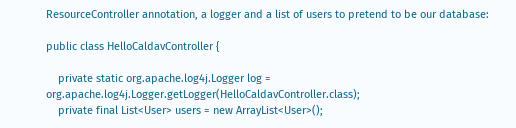ResourceController annotation, a logger and a list of users to pretend to be our database:

public class HelloCaldavController {

    private static org.apache.log4j.Logger log = org.apache.log4j.Logger.getLogger(HelloCaldavController.class);
    private final List<User> users = new ArrayList<User>();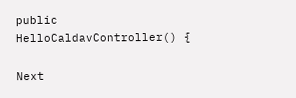public HelloCaldavController() {

Next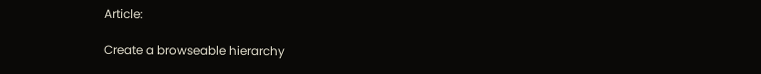Article:

Create a browseable hierarchy